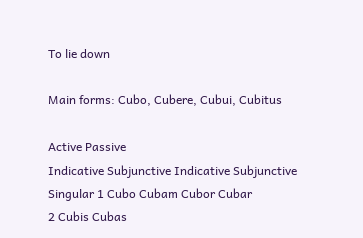To lie down

Main forms: Cubo, Cubere, Cubui, Cubitus

Active Passive
Indicative Subjunctive Indicative Subjunctive
Singular 1 Cubo Cubam Cubor Cubar
2 Cubis Cubas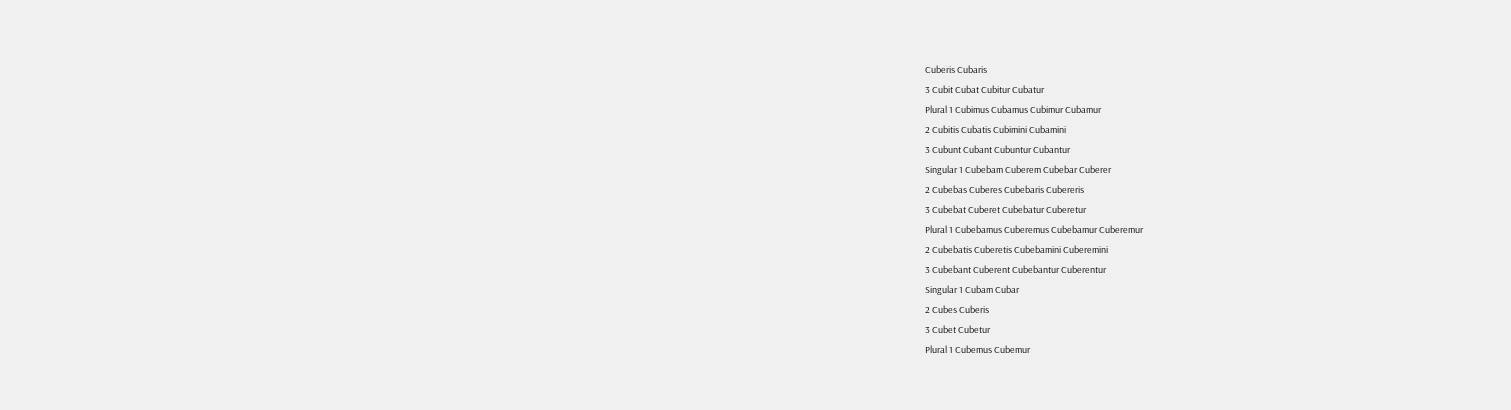Cuberis Cubaris
3 Cubit Cubat Cubitur Cubatur
Plural 1 Cubimus Cubamus Cubimur Cubamur
2 Cubitis Cubatis Cubimini Cubamini
3 Cubunt Cubant Cubuntur Cubantur
Singular 1 Cubebam Cuberem Cubebar Cuberer
2 Cubebas Cuberes Cubebaris Cubereris
3 Cubebat Cuberet Cubebatur Cuberetur
Plural 1 Cubebamus Cuberemus Cubebamur Cuberemur
2 Cubebatis Cuberetis Cubebamini Cuberemini
3 Cubebant Cuberent Cubebantur Cuberentur
Singular 1 Cubam Cubar
2 Cubes Cuberis
3 Cubet Cubetur
Plural 1 Cubemus Cubemur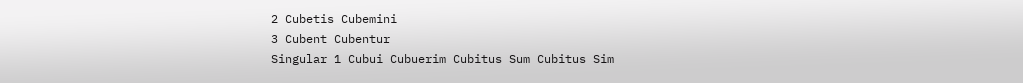2 Cubetis Cubemini
3 Cubent Cubentur
Singular 1 Cubui Cubuerim Cubitus Sum Cubitus Sim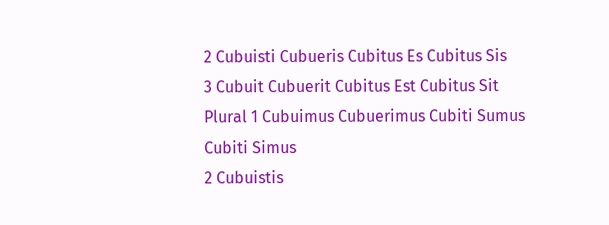2 Cubuisti Cubueris Cubitus Es Cubitus Sis
3 Cubuit Cubuerit Cubitus Est Cubitus Sit
Plural 1 Cubuimus Cubuerimus Cubiti Sumus Cubiti Simus
2 Cubuistis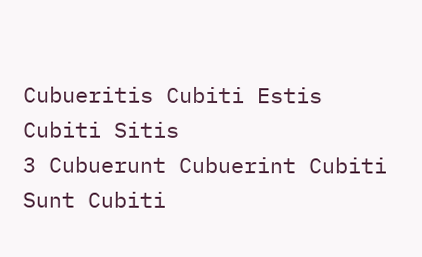Cubueritis Cubiti Estis Cubiti Sitis
3 Cubuerunt Cubuerint Cubiti Sunt Cubiti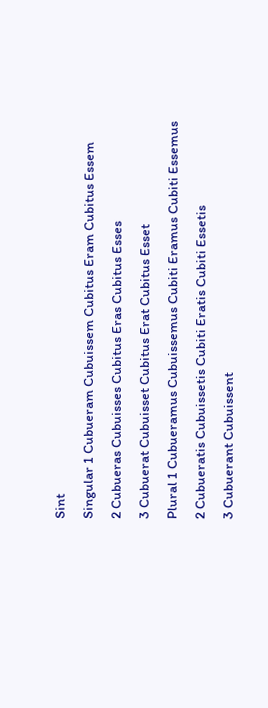Sint
Singular 1 Cubueram Cubuissem Cubitus Eram Cubitus Essem
2 Cubueras Cubuisses Cubitus Eras Cubitus Esses
3 Cubuerat Cubuisset Cubitus Erat Cubitus Esset
Plural 1 Cubueramus Cubuissemus Cubiti Eramus Cubiti Essemus
2 Cubueratis Cubuissetis Cubiti Eratis Cubiti Essetis
3 Cubuerant Cubuissent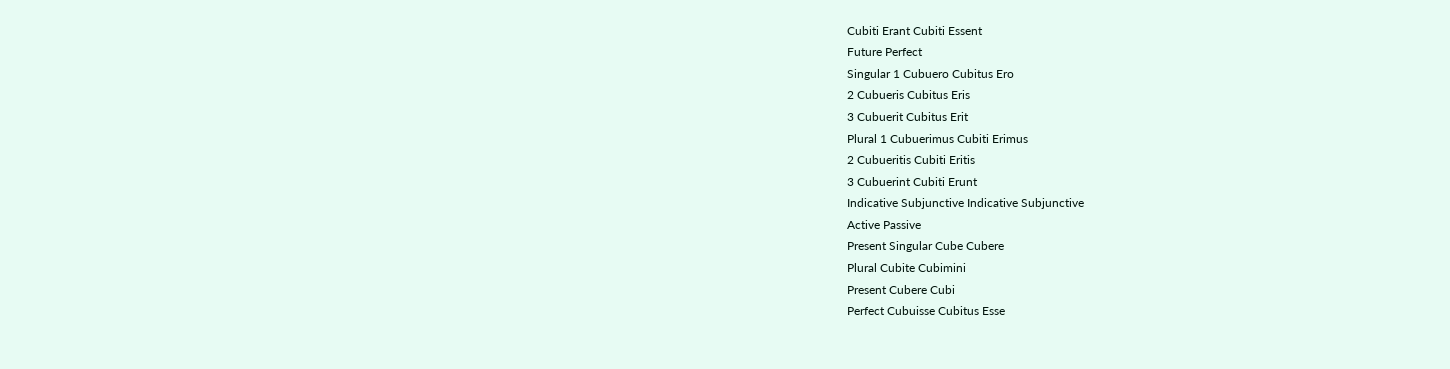Cubiti Erant Cubiti Essent
Future Perfect
Singular 1 Cubuero Cubitus Ero
2 Cubueris Cubitus Eris
3 Cubuerit Cubitus Erit
Plural 1 Cubuerimus Cubiti Erimus
2 Cubueritis Cubiti Eritis
3 Cubuerint Cubiti Erunt
Indicative Subjunctive Indicative Subjunctive
Active Passive
Present Singular Cube Cubere
Plural Cubite Cubimini
Present Cubere Cubi
Perfect Cubuisse Cubitus Esse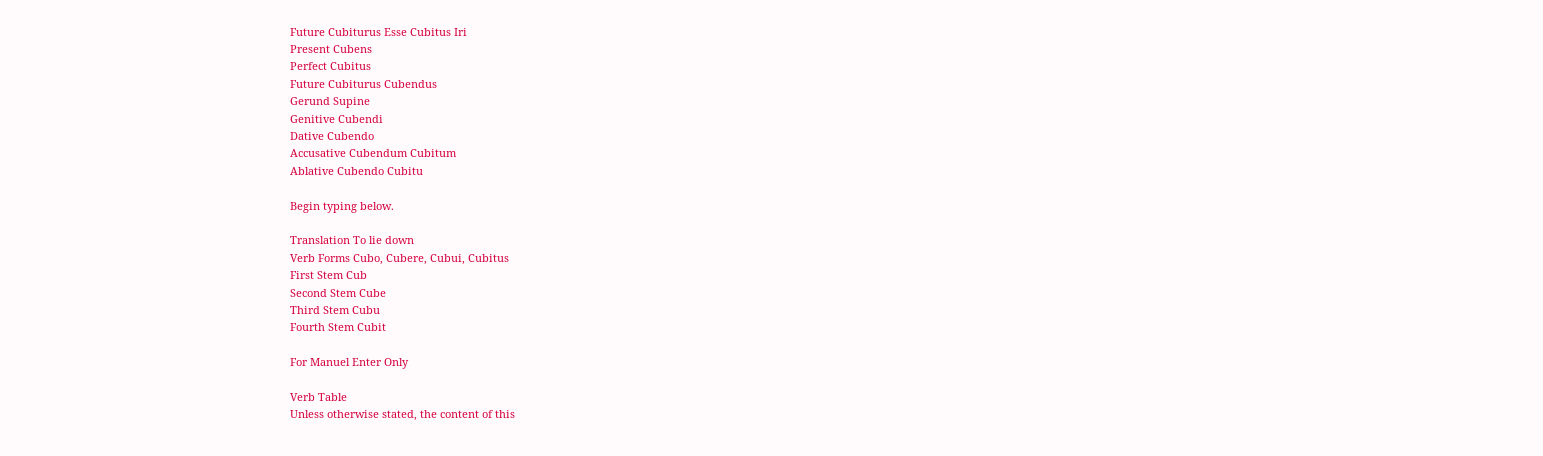Future Cubiturus Esse Cubitus Iri
Present Cubens
Perfect Cubitus
Future Cubiturus Cubendus
Gerund Supine
Genitive Cubendi
Dative Cubendo
Accusative Cubendum Cubitum
Ablative Cubendo Cubitu

Begin typing below.

Translation To lie down
Verb Forms Cubo, Cubere, Cubui, Cubitus
First Stem Cub
Second Stem Cube
Third Stem Cubu
Fourth Stem Cubit

For Manuel Enter Only

Verb Table
Unless otherwise stated, the content of this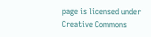page is licensed under Creative Commons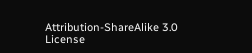Attribution-ShareAlike 3.0 License